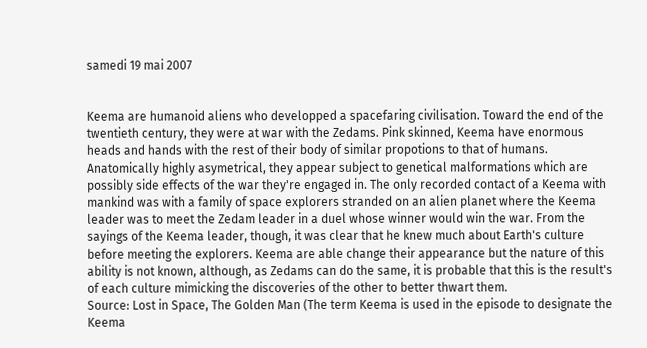samedi 19 mai 2007


Keema are humanoid aliens who developped a spacefaring civilisation. Toward the end of the twentieth century, they were at war with the Zedams. Pink skinned, Keema have enormous heads and hands with the rest of their body of similar propotions to that of humans. Anatomically highly asymetrical, they appear subject to genetical malformations which are possibly side effects of the war they're engaged in. The only recorded contact of a Keema with mankind was with a family of space explorers stranded on an alien planet where the Keema leader was to meet the Zedam leader in a duel whose winner would win the war. From the sayings of the Keema leader, though, it was clear that he knew much about Earth's culture before meeting the explorers. Keema are able change their appearance but the nature of this ability is not known, although, as Zedams can do the same, it is probable that this is the result's of each culture mimicking the discoveries of the other to better thwart them.
Source: Lost in Space, The Golden Man (The term Keema is used in the episode to designate the Keema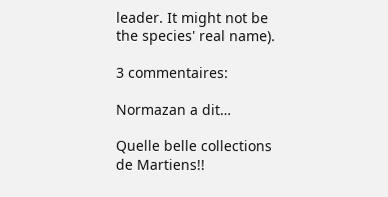leader. It might not be the species' real name).

3 commentaires:

Normazan a dit…

Quelle belle collections de Martiens!!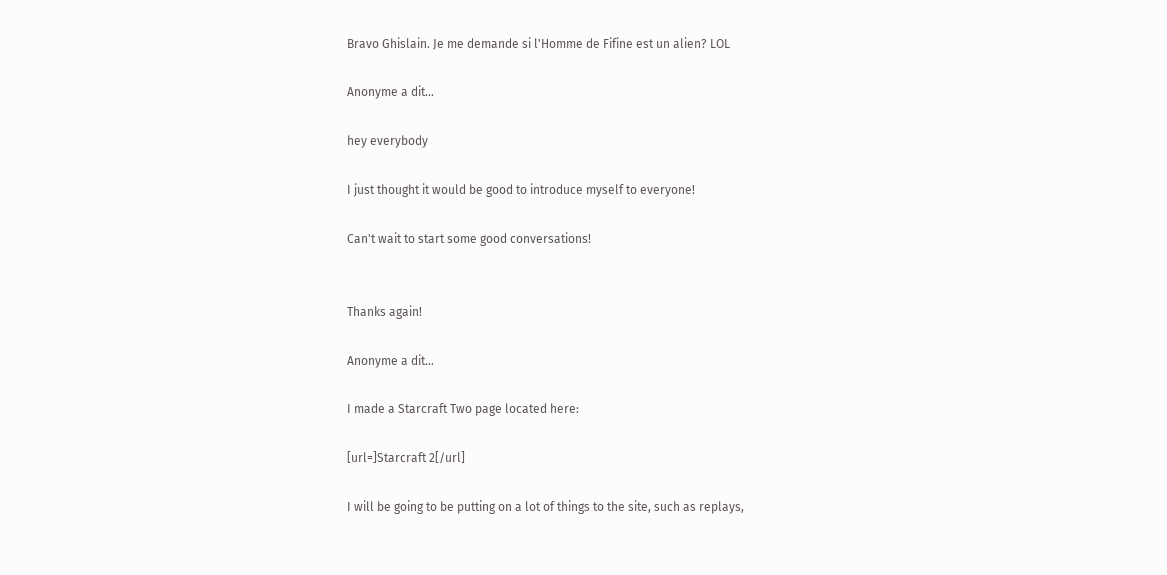Bravo Ghislain. Je me demande si l'Homme de Fifine est un alien? LOL

Anonyme a dit…

hey everybody

I just thought it would be good to introduce myself to everyone!

Can't wait to start some good conversations!


Thanks again!

Anonyme a dit…

I made a Starcraft Two page located here:

[url=]Starcraft 2[/url]

I will be going to be putting on a lot of things to the site, such as replays,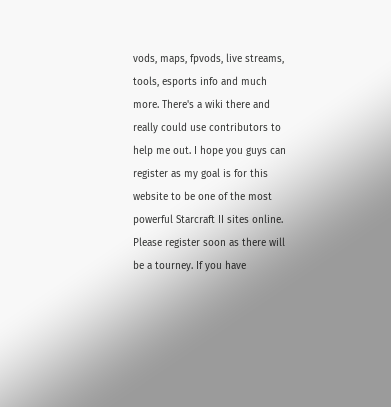vods, maps, fpvods, live streams, tools, esports info and much more. There's a wiki there and really could use contributors to help me out. I hope you guys can register as my goal is for this website to be one of the most powerful Starcraft II sites online. Please register soon as there will be a tourney. If you have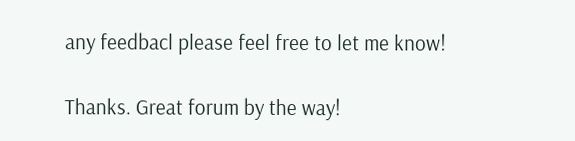any feedbacl please feel free to let me know!

Thanks. Great forum by the way!